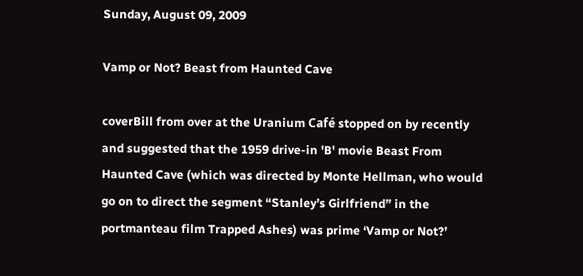Sunday, August 09, 2009

Vamp or Not? Beast from Haunted Cave

coverBill from over at the Uranium Café stopped on by recently and suggested that the 1959 drive-in 'B' movie Beast From Haunted Cave (which was directed by Monte Hellman, who would go on to direct the segment “Stanley’s Girlfriend” in the portmanteau film Trapped Ashes) was prime ‘Vamp or Not?’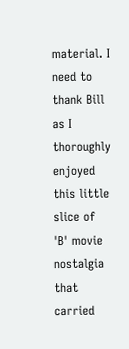material. I need to thank Bill as I thoroughly enjoyed this little slice of 'B' movie nostalgia that carried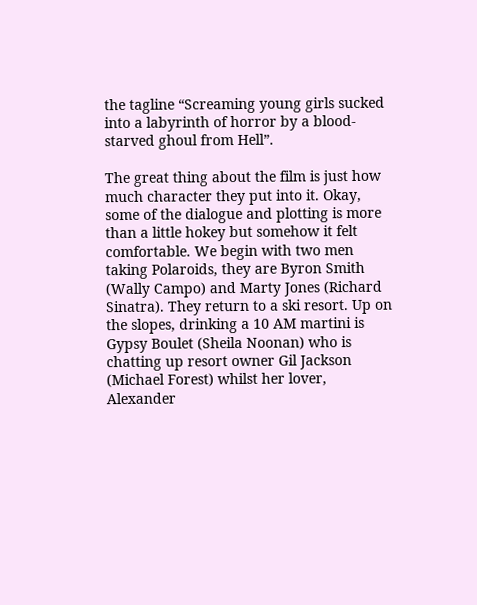the tagline “Screaming young girls sucked into a labyrinth of horror by a blood-starved ghoul from Hell”.

The great thing about the film is just how much character they put into it. Okay, some of the dialogue and plotting is more than a little hokey but somehow it felt comfortable. We begin with two men taking Polaroids, they are Byron Smith (Wally Campo) and Marty Jones (Richard Sinatra). They return to a ski resort. Up on the slopes, drinking a 10 AM martini is Gypsy Boulet (Sheila Noonan) who is chatting up resort owner Gil Jackson (Michael Forest) whilst her lover, Alexander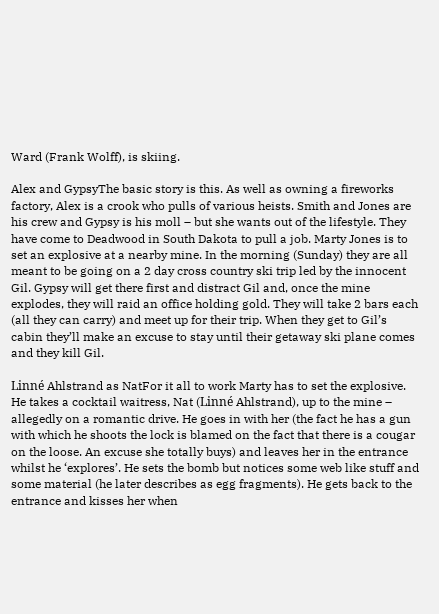Ward (Frank Wolff), is skiing.

Alex and GypsyThe basic story is this. As well as owning a fireworks factory, Alex is a crook who pulls of various heists. Smith and Jones are his crew and Gypsy is his moll – but she wants out of the lifestyle. They have come to Deadwood in South Dakota to pull a job. Marty Jones is to set an explosive at a nearby mine. In the morning (Sunday) they are all meant to be going on a 2 day cross country ski trip led by the innocent Gil. Gypsy will get there first and distract Gil and, once the mine explodes, they will raid an office holding gold. They will take 2 bars each (all they can carry) and meet up for their trip. When they get to Gil’s cabin they’ll make an excuse to stay until their getaway ski plane comes and they kill Gil.

Linné Ahlstrand as NatFor it all to work Marty has to set the explosive. He takes a cocktail waitress, Nat (Linné Ahlstrand), up to the mine – allegedly on a romantic drive. He goes in with her (the fact he has a gun with which he shoots the lock is blamed on the fact that there is a cougar on the loose. An excuse she totally buys) and leaves her in the entrance whilst he ‘explores’. He sets the bomb but notices some web like stuff and some material (he later describes as egg fragments). He gets back to the entrance and kisses her when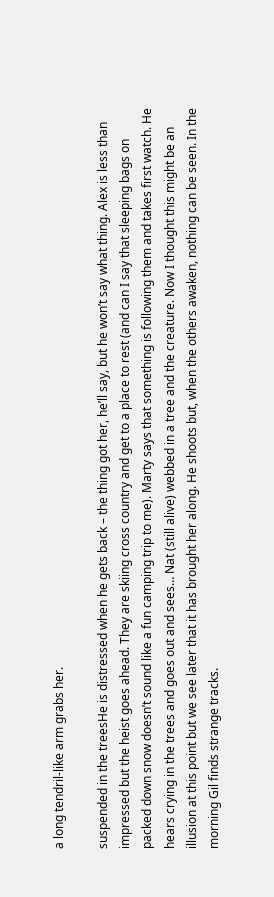a long tendril-like arm grabs her.

suspended in the treesHe is distressed when he gets back – the thing got her, he’ll say, but he won’t say what thing. Alex is less than impressed but the heist goes ahead. They are skiing cross country and get to a place to rest (and can I say that sleeping bags on packed down snow doesn’t sound like a fun camping trip to me). Marty says that something is following them and takes first watch. He hears crying in the trees and goes out and sees… Nat (still alive) webbed in a tree and the creature. Now I thought this might be an illusion at this point but we see later that it has brought her along. He shoots but, when the others awaken, nothing can be seen. In the morning Gil finds strange tracks.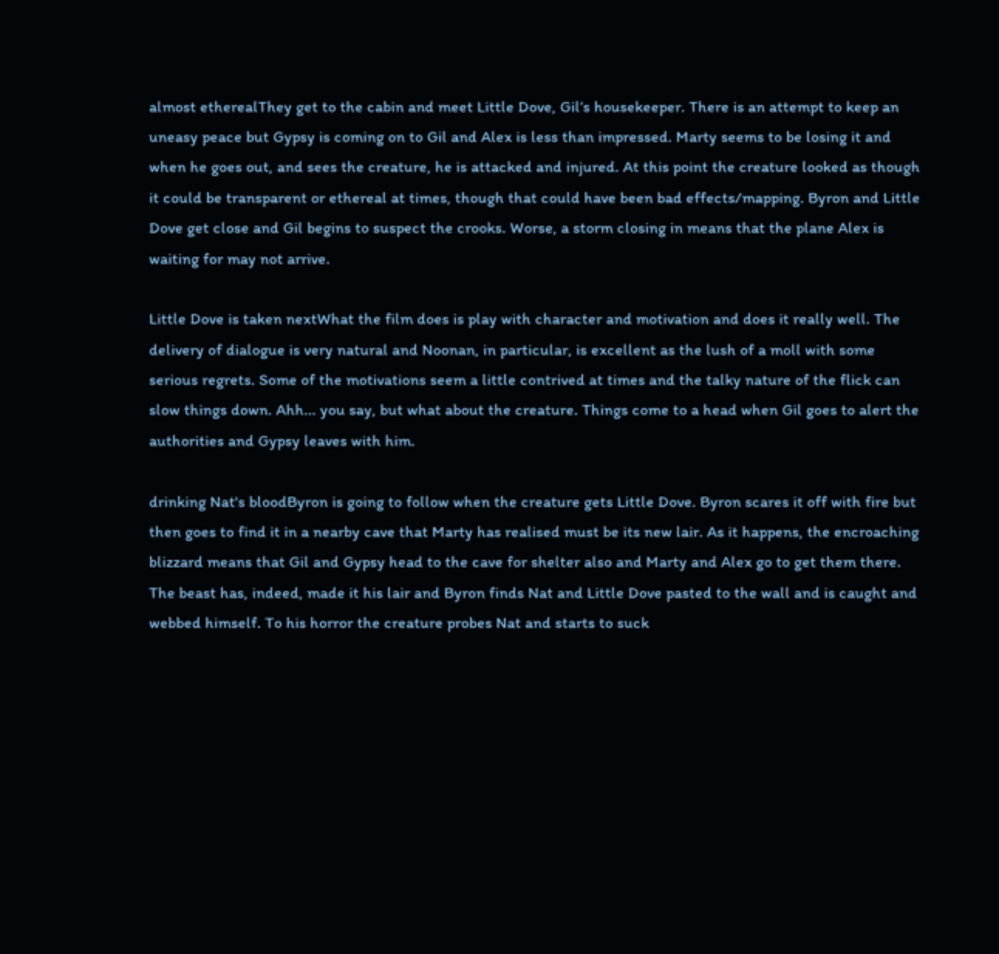almost etherealThey get to the cabin and meet Little Dove, Gil’s housekeeper. There is an attempt to keep an uneasy peace but Gypsy is coming on to Gil and Alex is less than impressed. Marty seems to be losing it and when he goes out, and sees the creature, he is attacked and injured. At this point the creature looked as though it could be transparent or ethereal at times, though that could have been bad effects/mapping. Byron and Little Dove get close and Gil begins to suspect the crooks. Worse, a storm closing in means that the plane Alex is waiting for may not arrive.

Little Dove is taken nextWhat the film does is play with character and motivation and does it really well. The delivery of dialogue is very natural and Noonan, in particular, is excellent as the lush of a moll with some serious regrets. Some of the motivations seem a little contrived at times and the talky nature of the flick can slow things down. Ahh... you say, but what about the creature. Things come to a head when Gil goes to alert the authorities and Gypsy leaves with him.

drinking Nat's bloodByron is going to follow when the creature gets Little Dove. Byron scares it off with fire but then goes to find it in a nearby cave that Marty has realised must be its new lair. As it happens, the encroaching blizzard means that Gil and Gypsy head to the cave for shelter also and Marty and Alex go to get them there. The beast has, indeed, made it his lair and Byron finds Nat and Little Dove pasted to the wall and is caught and webbed himself. To his horror the creature probes Nat and starts to suck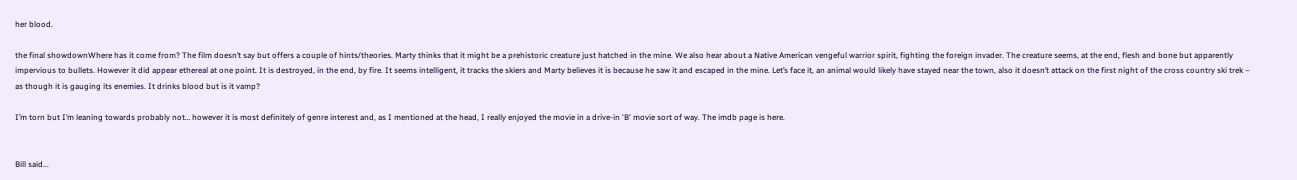her blood.

the final showdownWhere has it come from? The film doesn’t say but offers a couple of hints/theories. Marty thinks that it might be a prehistoric creature just hatched in the mine. We also hear about a Native American vengeful warrior spirit, fighting the foreign invader. The creature seems, at the end, flesh and bone but apparently impervious to bullets. However it did appear ethereal at one point. It is destroyed, in the end, by fire. It seems intelligent, it tracks the skiers and Marty believes it is because he saw it and escaped in the mine. Let’s face it, an animal would likely have stayed near the town, also it doesn’t attack on the first night of the cross country ski trek – as though it is gauging its enemies. It drinks blood but is it vamp?

I’m torn but I’m leaning towards probably not… however it is most definitely of genre interest and, as I mentioned at the head, I really enjoyed the movie in a drive-in 'B' movie sort of way. The imdb page is here.


Bill said...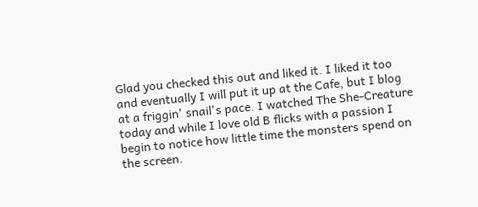Glad you checked this out and liked it. I liked it too and eventually I will put it up at the Cafe, but I blog at a friggin' snail's pace. I watched The She-Creature today and while I love old B flicks with a passion I begin to notice how little time the monsters spend on the screen.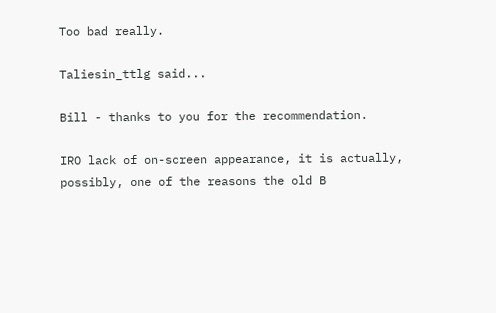Too bad really.

Taliesin_ttlg said...

Bill - thanks to you for the recommendation.

IRO lack of on-screen appearance, it is actually, possibly, one of the reasons the old B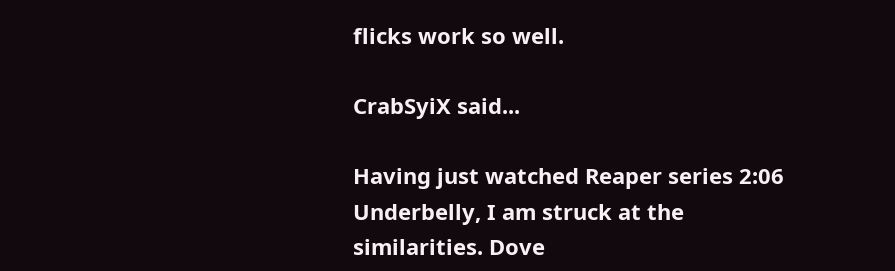flicks work so well.

CrabSyiX said...

Having just watched Reaper series 2:06 Underbelly, I am struck at the similarities. Dove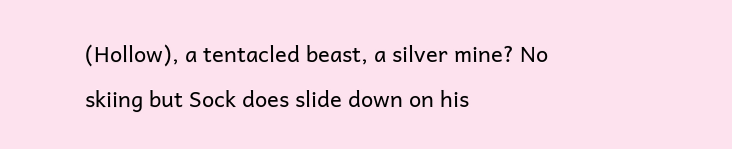(Hollow), a tentacled beast, a silver mine? No skiing but Sock does slide down on his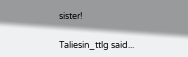sister!

Taliesin_ttlg said...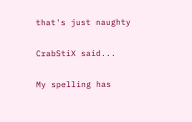that's just naughty

CrabStiX said...

My spelling has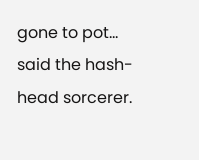gone to pot... said the hash-head sorcerer.